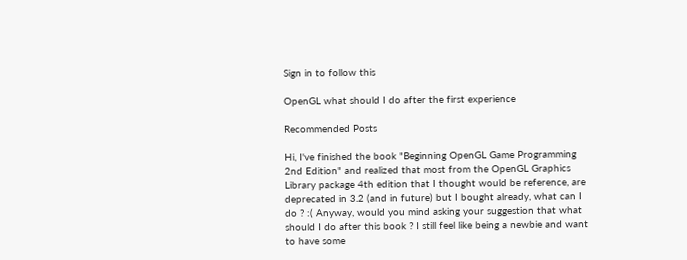Sign in to follow this

OpenGL what should I do after the first experience

Recommended Posts

Hi, I've finished the book "Beginning OpenGL Game Programming 2nd Edition" and realized that most from the OpenGL Graphics Library package 4th edition that I thought would be reference, are deprecated in 3.2 (and in future) but I bought already, what can I do ? :( Anyway, would you mind asking your suggestion that what should I do after this book ? I still feel like being a newbie and want to have some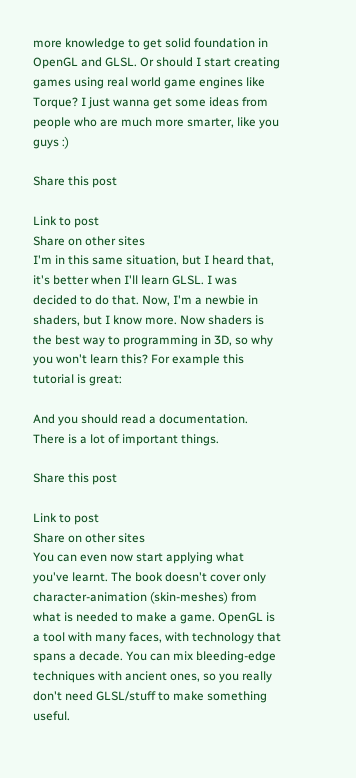more knowledge to get solid foundation in OpenGL and GLSL. Or should I start creating games using real world game engines like Torque? I just wanna get some ideas from people who are much more smarter, like you guys :)

Share this post

Link to post
Share on other sites
I'm in this same situation, but I heard that, it's better when I'll learn GLSL. I was decided to do that. Now, I'm a newbie in shaders, but I know more. Now shaders is the best way to programming in 3D, so why you won't learn this? For example this tutorial is great:

And you should read a documentation. There is a lot of important things.

Share this post

Link to post
Share on other sites
You can even now start applying what you've learnt. The book doesn't cover only character-animation (skin-meshes) from what is needed to make a game. OpenGL is a tool with many faces, with technology that spans a decade. You can mix bleeding-edge techniques with ancient ones, so you really don't need GLSL/stuff to make something useful.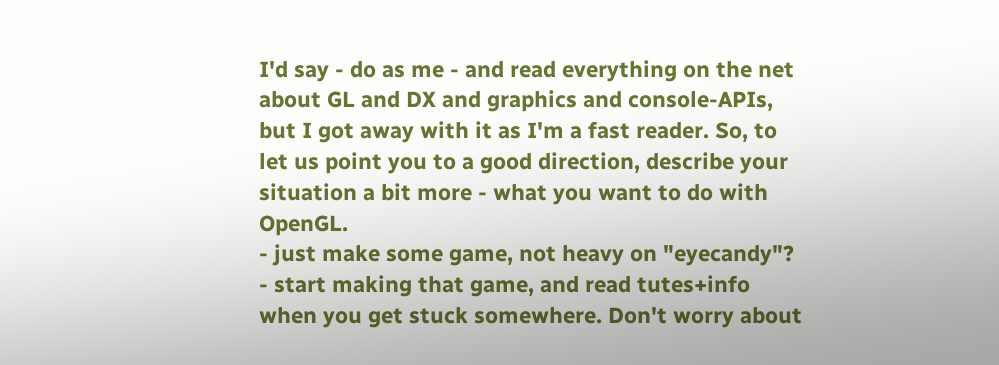I'd say - do as me - and read everything on the net about GL and DX and graphics and console-APIs, but I got away with it as I'm a fast reader. So, to let us point you to a good direction, describe your situation a bit more - what you want to do with OpenGL.
- just make some game, not heavy on "eyecandy"? - start making that game, and read tutes+info when you get stuck somewhere. Don't worry about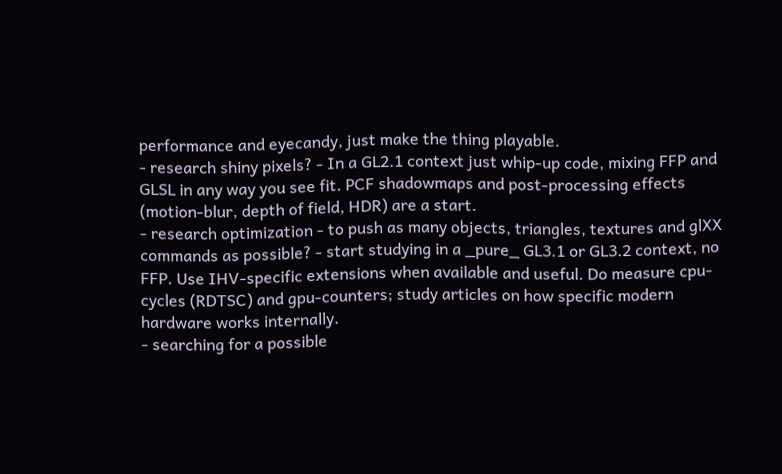performance and eyecandy, just make the thing playable.
- research shiny pixels? - In a GL2.1 context just whip-up code, mixing FFP and GLSL in any way you see fit. PCF shadowmaps and post-processing effects (motion-blur, depth of field, HDR) are a start.
- research optimization - to push as many objects, triangles, textures and glXX commands as possible? - start studying in a _pure_ GL3.1 or GL3.2 context, no FFP. Use IHV-specific extensions when available and useful. Do measure cpu-cycles (RDTSC) and gpu-counters; study articles on how specific modern hardware works internally.
- searching for a possible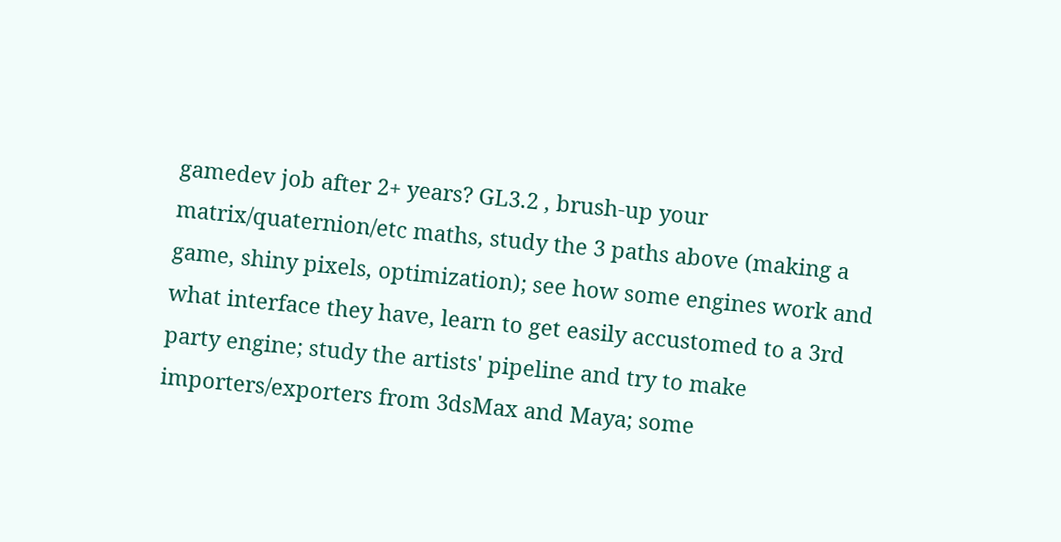gamedev job after 2+ years? GL3.2 , brush-up your matrix/quaternion/etc maths, study the 3 paths above (making a game, shiny pixels, optimization); see how some engines work and what interface they have, learn to get easily accustomed to a 3rd party engine; study the artists' pipeline and try to make importers/exporters from 3dsMax and Maya; some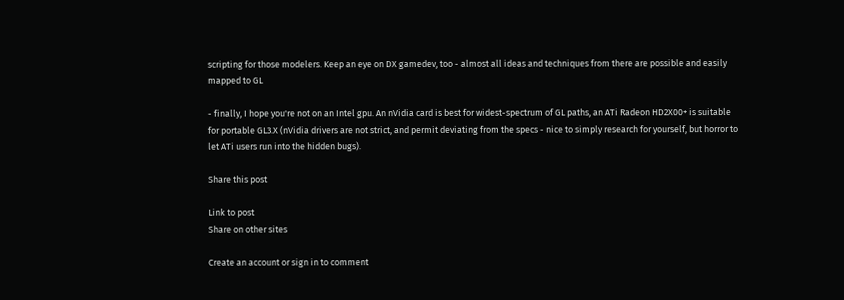scripting for those modelers. Keep an eye on DX gamedev, too - almost all ideas and techniques from there are possible and easily mapped to GL

- finally, I hope you're not on an Intel gpu. An nVidia card is best for widest-spectrum of GL paths, an ATi Radeon HD2X00+ is suitable for portable GL3.X (nVidia drivers are not strict, and permit deviating from the specs - nice to simply research for yourself, but horror to let ATi users run into the hidden bugs).

Share this post

Link to post
Share on other sites

Create an account or sign in to comment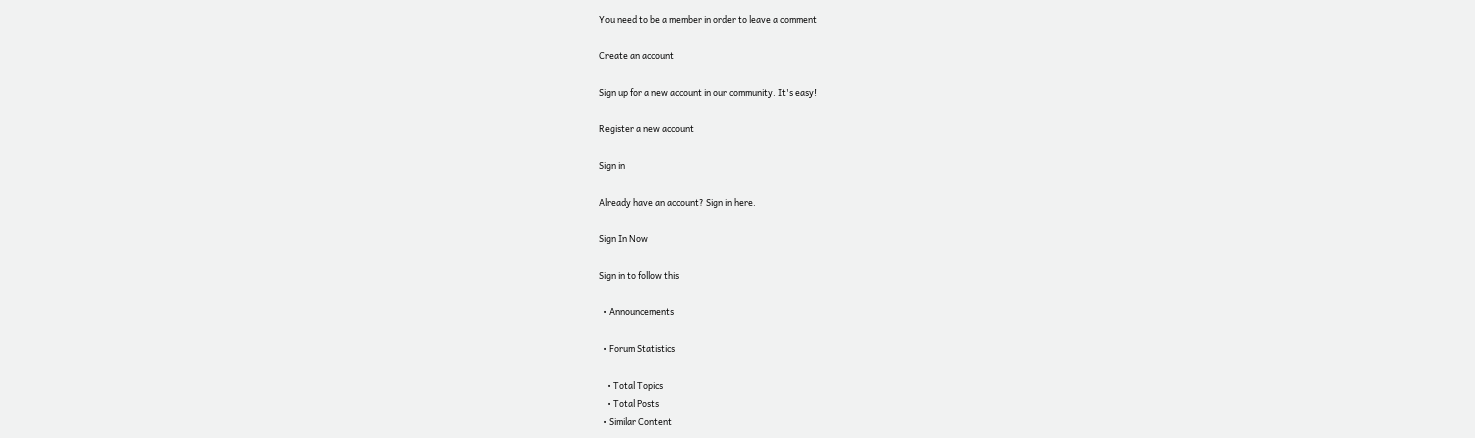You need to be a member in order to leave a comment

Create an account

Sign up for a new account in our community. It's easy!

Register a new account

Sign in

Already have an account? Sign in here.

Sign In Now

Sign in to follow this

  • Announcements

  • Forum Statistics

    • Total Topics
    • Total Posts
  • Similar Content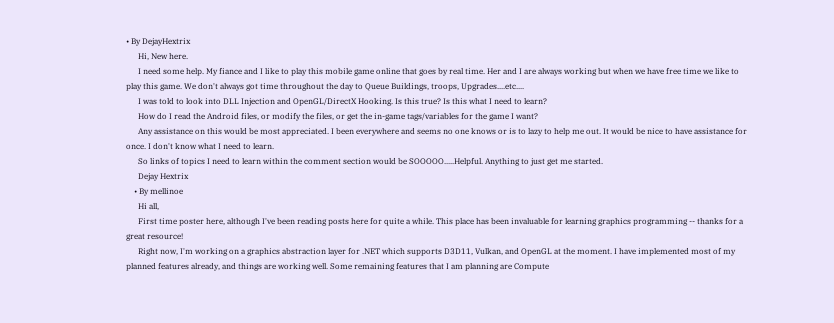• By DejayHextrix
      Hi, New here.
      I need some help. My fiance and I like to play this mobile game online that goes by real time. Her and I are always working but when we have free time we like to play this game. We don't always got time throughout the day to Queue Buildings, troops, Upgrades....etc....
      I was told to look into DLL Injection and OpenGL/DirectX Hooking. Is this true? Is this what I need to learn?
      How do I read the Android files, or modify the files, or get the in-game tags/variables for the game I want?
      Any assistance on this would be most appreciated. I been everywhere and seems no one knows or is to lazy to help me out. It would be nice to have assistance for once. I don't know what I need to learn.
      So links of topics I need to learn within the comment section would be SOOOOO.....Helpful. Anything to just get me started.
      Dejay Hextrix
    • By mellinoe
      Hi all,
      First time poster here, although I've been reading posts here for quite a while. This place has been invaluable for learning graphics programming -- thanks for a great resource!
      Right now, I'm working on a graphics abstraction layer for .NET which supports D3D11, Vulkan, and OpenGL at the moment. I have implemented most of my planned features already, and things are working well. Some remaining features that I am planning are Compute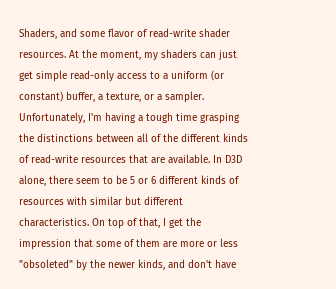Shaders, and some flavor of read-write shader resources. At the moment, my shaders can just get simple read-only access to a uniform (or constant) buffer, a texture, or a sampler. Unfortunately, I'm having a tough time grasping the distinctions between all of the different kinds of read-write resources that are available. In D3D alone, there seem to be 5 or 6 different kinds of resources with similar but different characteristics. On top of that, I get the impression that some of them are more or less "obsoleted" by the newer kinds, and don't have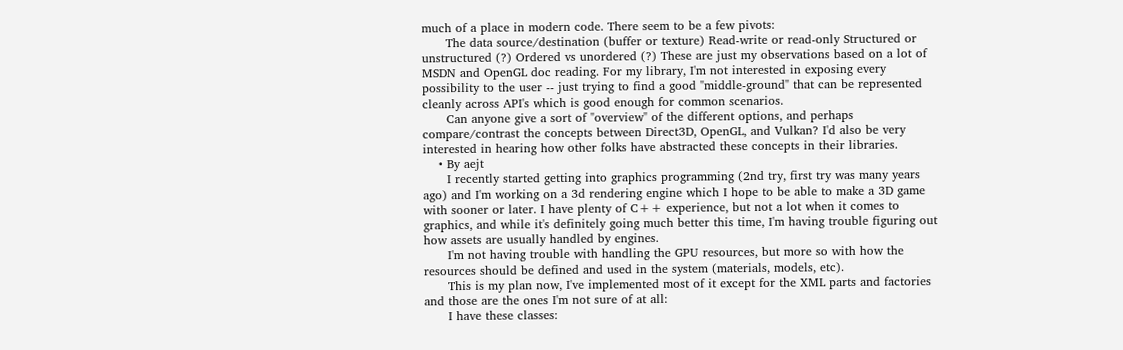much of a place in modern code. There seem to be a few pivots:
      The data source/destination (buffer or texture) Read-write or read-only Structured or unstructured (?) Ordered vs unordered (?) These are just my observations based on a lot of MSDN and OpenGL doc reading. For my library, I'm not interested in exposing every possibility to the user -- just trying to find a good "middle-ground" that can be represented cleanly across API's which is good enough for common scenarios.
      Can anyone give a sort of "overview" of the different options, and perhaps compare/contrast the concepts between Direct3D, OpenGL, and Vulkan? I'd also be very interested in hearing how other folks have abstracted these concepts in their libraries.
    • By aejt
      I recently started getting into graphics programming (2nd try, first try was many years ago) and I'm working on a 3d rendering engine which I hope to be able to make a 3D game with sooner or later. I have plenty of C++ experience, but not a lot when it comes to graphics, and while it's definitely going much better this time, I'm having trouble figuring out how assets are usually handled by engines.
      I'm not having trouble with handling the GPU resources, but more so with how the resources should be defined and used in the system (materials, models, etc).
      This is my plan now, I've implemented most of it except for the XML parts and factories and those are the ones I'm not sure of at all:
      I have these classes: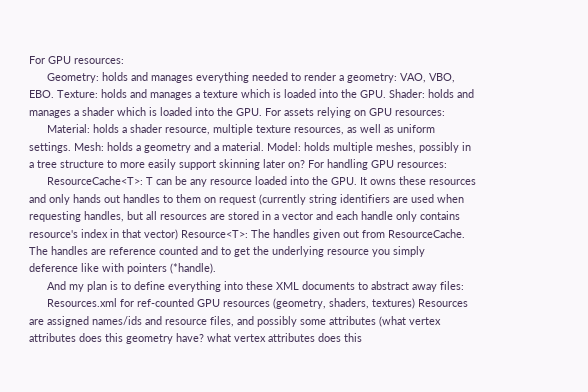For GPU resources:
      Geometry: holds and manages everything needed to render a geometry: VAO, VBO, EBO. Texture: holds and manages a texture which is loaded into the GPU. Shader: holds and manages a shader which is loaded into the GPU. For assets relying on GPU resources:
      Material: holds a shader resource, multiple texture resources, as well as uniform settings. Mesh: holds a geometry and a material. Model: holds multiple meshes, possibly in a tree structure to more easily support skinning later on? For handling GPU resources:
      ResourceCache<T>: T can be any resource loaded into the GPU. It owns these resources and only hands out handles to them on request (currently string identifiers are used when requesting handles, but all resources are stored in a vector and each handle only contains resource's index in that vector) Resource<T>: The handles given out from ResourceCache. The handles are reference counted and to get the underlying resource you simply deference like with pointers (*handle).
      And my plan is to define everything into these XML documents to abstract away files:
      Resources.xml for ref-counted GPU resources (geometry, shaders, textures) Resources are assigned names/ids and resource files, and possibly some attributes (what vertex attributes does this geometry have? what vertex attributes does this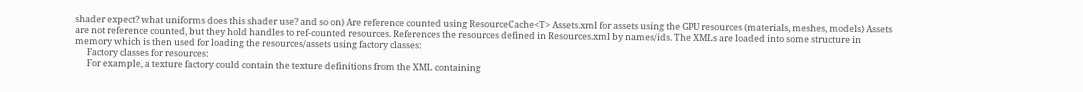shader expect? what uniforms does this shader use? and so on) Are reference counted using ResourceCache<T> Assets.xml for assets using the GPU resources (materials, meshes, models) Assets are not reference counted, but they hold handles to ref-counted resources. References the resources defined in Resources.xml by names/ids. The XMLs are loaded into some structure in memory which is then used for loading the resources/assets using factory classes:
      Factory classes for resources:
      For example, a texture factory could contain the texture definitions from the XML containing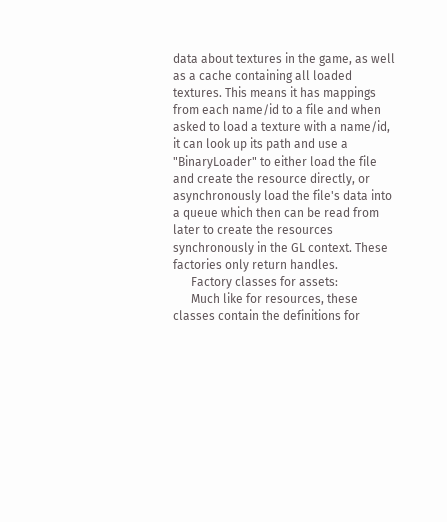data about textures in the game, as well as a cache containing all loaded textures. This means it has mappings from each name/id to a file and when asked to load a texture with a name/id, it can look up its path and use a "BinaryLoader" to either load the file and create the resource directly, or asynchronously load the file's data into a queue which then can be read from later to create the resources synchronously in the GL context. These factories only return handles.
      Factory classes for assets:
      Much like for resources, these classes contain the definitions for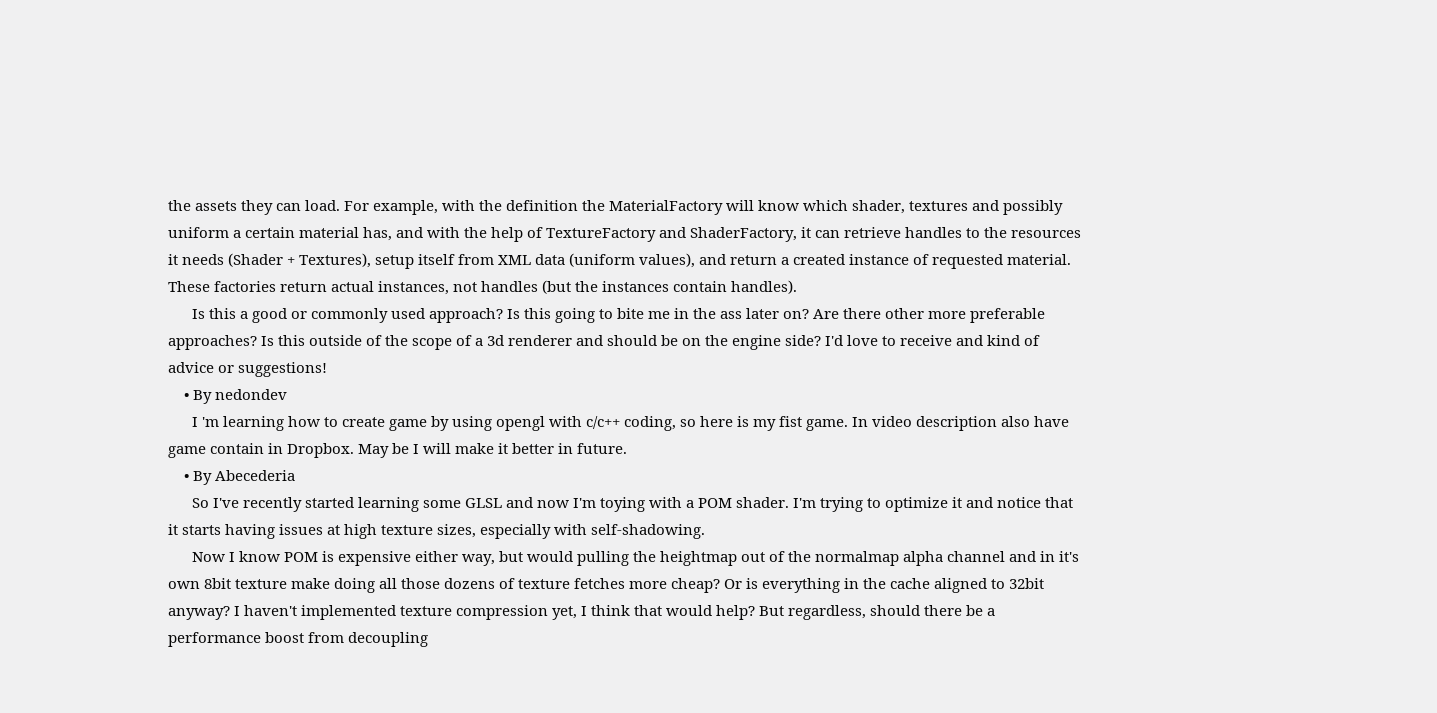the assets they can load. For example, with the definition the MaterialFactory will know which shader, textures and possibly uniform a certain material has, and with the help of TextureFactory and ShaderFactory, it can retrieve handles to the resources it needs (Shader + Textures), setup itself from XML data (uniform values), and return a created instance of requested material. These factories return actual instances, not handles (but the instances contain handles).
      Is this a good or commonly used approach? Is this going to bite me in the ass later on? Are there other more preferable approaches? Is this outside of the scope of a 3d renderer and should be on the engine side? I'd love to receive and kind of advice or suggestions!
    • By nedondev
      I 'm learning how to create game by using opengl with c/c++ coding, so here is my fist game. In video description also have game contain in Dropbox. May be I will make it better in future.
    • By Abecederia
      So I've recently started learning some GLSL and now I'm toying with a POM shader. I'm trying to optimize it and notice that it starts having issues at high texture sizes, especially with self-shadowing.
      Now I know POM is expensive either way, but would pulling the heightmap out of the normalmap alpha channel and in it's own 8bit texture make doing all those dozens of texture fetches more cheap? Or is everything in the cache aligned to 32bit anyway? I haven't implemented texture compression yet, I think that would help? But regardless, should there be a performance boost from decoupling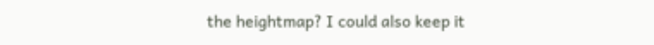the heightmap? I could also keep it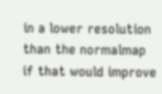in a lower resolution than the normalmap if that would improve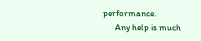performance.
      Any help is much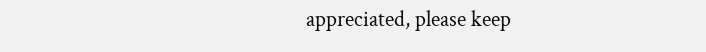appreciated, please keep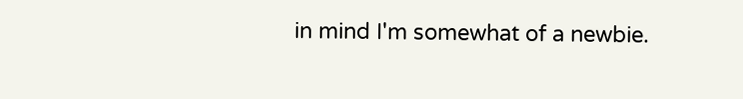in mind I'm somewhat of a newbie.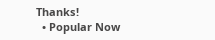Thanks!
  • Popular Now